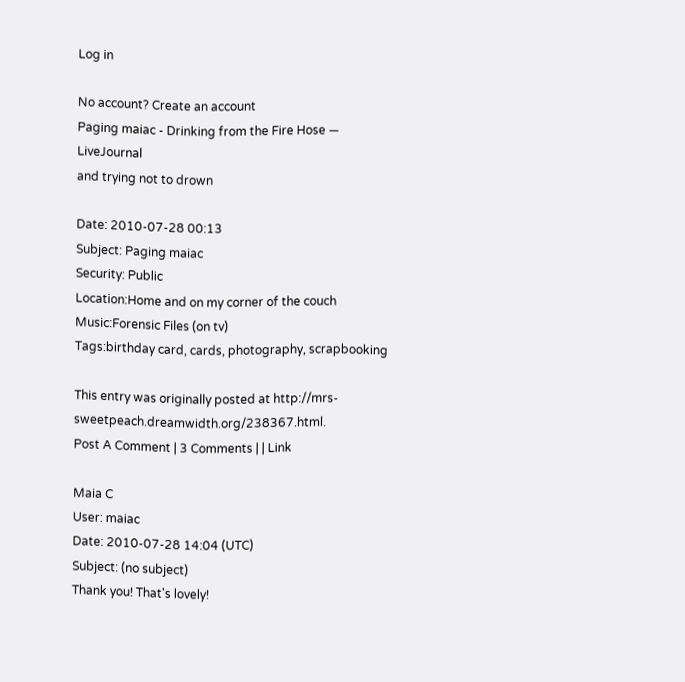Log in

No account? Create an account
Paging maiac - Drinking from the Fire Hose — LiveJournal
and trying not to drown

Date: 2010-07-28 00:13
Subject: Paging maiac
Security: Public
Location:Home and on my corner of the couch
Music:Forensic Files (on tv)
Tags:birthday card, cards, photography, scrapbooking

This entry was originally posted at http://mrs-sweetpeach.dreamwidth.org/238367.html.
Post A Comment | 3 Comments | | Link

Maia C
User: maiac
Date: 2010-07-28 14:04 (UTC)
Subject: (no subject)
Thank you! That's lovely!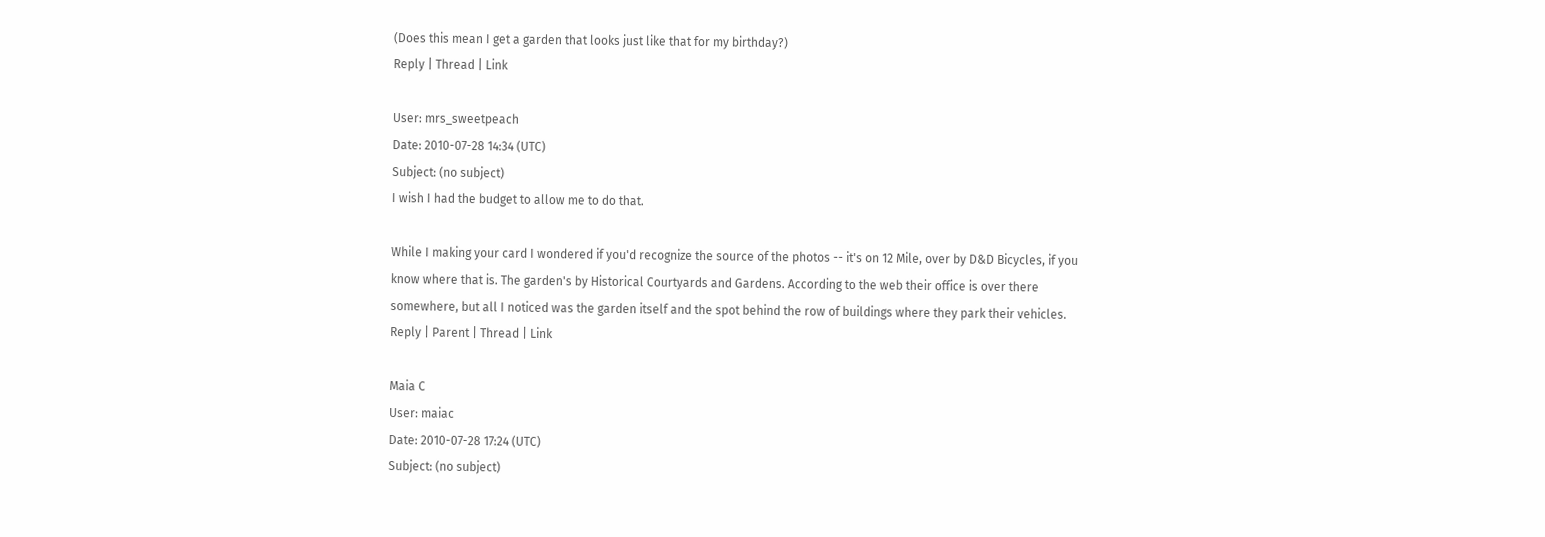(Does this mean I get a garden that looks just like that for my birthday?)
Reply | Thread | Link

User: mrs_sweetpeach
Date: 2010-07-28 14:34 (UTC)
Subject: (no subject)
I wish I had the budget to allow me to do that.

While I making your card I wondered if you'd recognize the source of the photos -- it's on 12 Mile, over by D&D Bicycles, if you know where that is. The garden's by Historical Courtyards and Gardens. According to the web their office is over there somewhere, but all I noticed was the garden itself and the spot behind the row of buildings where they park their vehicles.
Reply | Parent | Thread | Link

Maia C
User: maiac
Date: 2010-07-28 17:24 (UTC)
Subject: (no subject)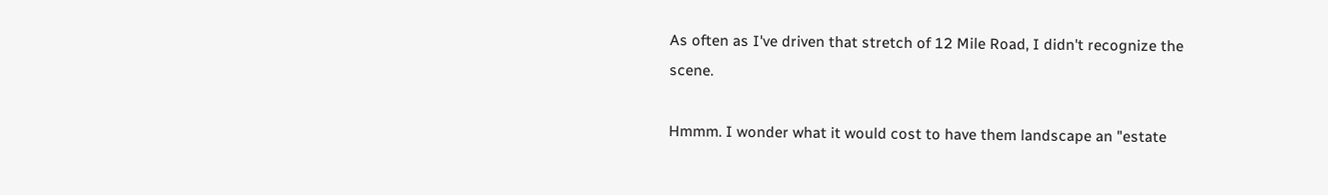As often as I've driven that stretch of 12 Mile Road, I didn't recognize the scene.

Hmmm. I wonder what it would cost to have them landscape an "estate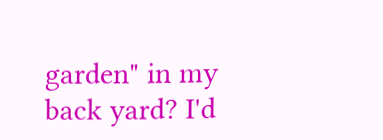garden" in my back yard? I'd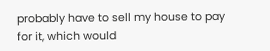probably have to sell my house to pay for it, which would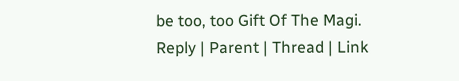be too, too Gift Of The Magi.
Reply | Parent | Thread | Link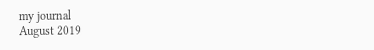my journal
August 2019